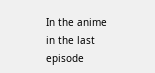In the anime in the last episode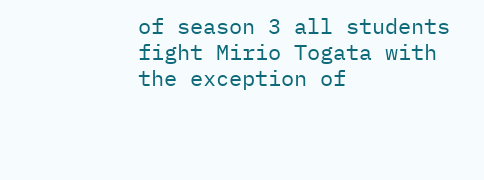of season 3 all students fight Mirio Togata with the exception of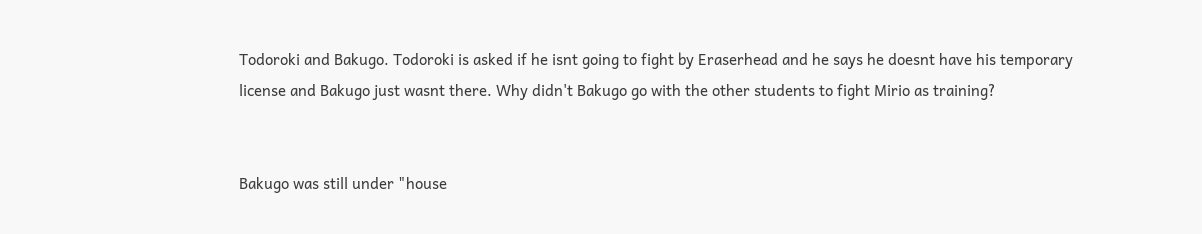Todoroki and Bakugo. Todoroki is asked if he isnt going to fight by Eraserhead and he says he doesnt have his temporary license and Bakugo just wasnt there. Why didn't Bakugo go with the other students to fight Mirio as training?


Bakugo was still under "house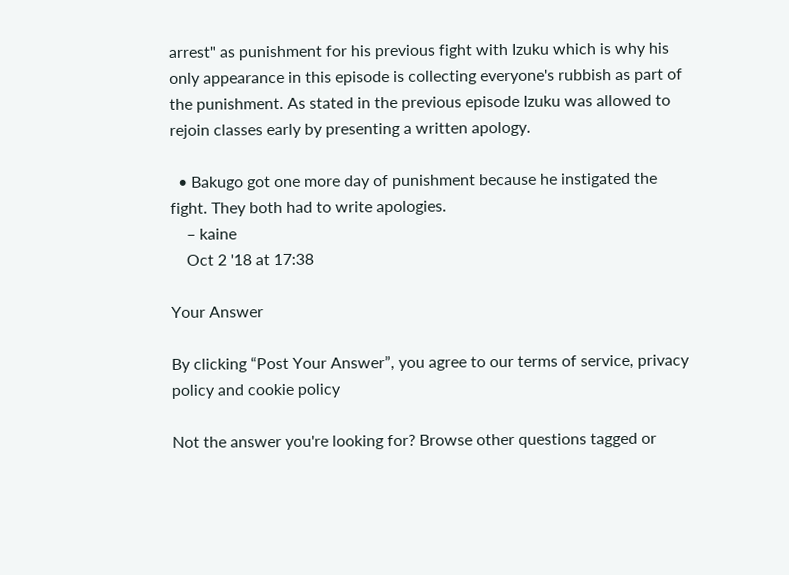arrest" as punishment for his previous fight with Izuku which is why his only appearance in this episode is collecting everyone's rubbish as part of the punishment. As stated in the previous episode Izuku was allowed to rejoin classes early by presenting a written apology.

  • Bakugo got one more day of punishment because he instigated the fight. They both had to write apologies.
    – kaine
    Oct 2 '18 at 17:38

Your Answer

By clicking “Post Your Answer”, you agree to our terms of service, privacy policy and cookie policy

Not the answer you're looking for? Browse other questions tagged or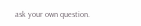ask your own question.